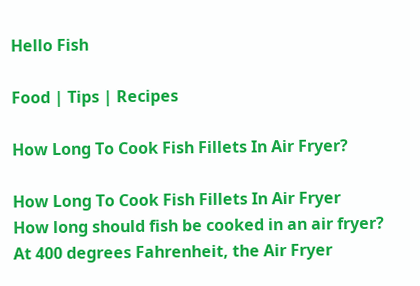Hello Fish

Food | Tips | Recipes

How Long To Cook Fish Fillets In Air Fryer?

How Long To Cook Fish Fillets In Air Fryer
How long should fish be cooked in an air fryer? At 400 degrees Fahrenheit, the Air Fryer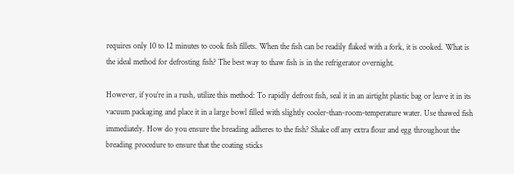requires only 10 to 12 minutes to cook fish fillets. When the fish can be readily flaked with a fork, it is cooked. What is the ideal method for defrosting fish? The best way to thaw fish is in the refrigerator overnight.

However, if you’re in a rush, utilize this method: To rapidly defrost fish, seal it in an airtight plastic bag or leave it in its vacuum packaging and place it in a large bowl filled with slightly cooler-than-room-temperature water. Use thawed fish immediately. How do you ensure the breading adheres to the fish? Shake off any extra flour and egg throughout the breading procedure to ensure that the coating sticks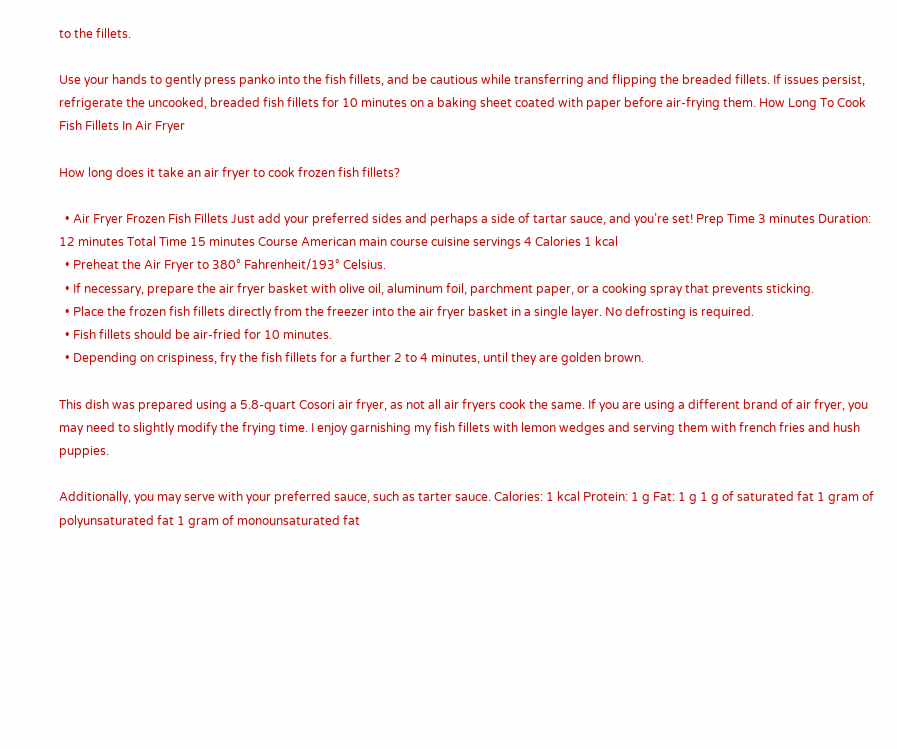to the fillets.

Use your hands to gently press panko into the fish fillets, and be cautious while transferring and flipping the breaded fillets. If issues persist, refrigerate the uncooked, breaded fish fillets for 10 minutes on a baking sheet coated with paper before air-frying them. How Long To Cook Fish Fillets In Air Fryer

How long does it take an air fryer to cook frozen fish fillets?

  • Air Fryer Frozen Fish Fillets Just add your preferred sides and perhaps a side of tartar sauce, and you’re set! Prep Time 3 minutes Duration: 12 minutes Total Time 15 minutes Course American main course cuisine servings 4 Calories 1 kcal
  • Preheat the Air Fryer to 380° Fahrenheit/193° Celsius.
  • If necessary, prepare the air fryer basket with olive oil, aluminum foil, parchment paper, or a cooking spray that prevents sticking.
  • Place the frozen fish fillets directly from the freezer into the air fryer basket in a single layer. No defrosting is required.
  • Fish fillets should be air-fried for 10 minutes.
  • Depending on crispiness, fry the fish fillets for a further 2 to 4 minutes, until they are golden brown.

This dish was prepared using a 5.8-quart Cosori air fryer, as not all air fryers cook the same. If you are using a different brand of air fryer, you may need to slightly modify the frying time. I enjoy garnishing my fish fillets with lemon wedges and serving them with french fries and hush puppies.

Additionally, you may serve with your preferred sauce, such as tarter sauce. Calories: 1 kcal Protein: 1 g Fat: 1 g 1 g of saturated fat 1 gram of polyunsaturated fat 1 gram of monounsaturated fat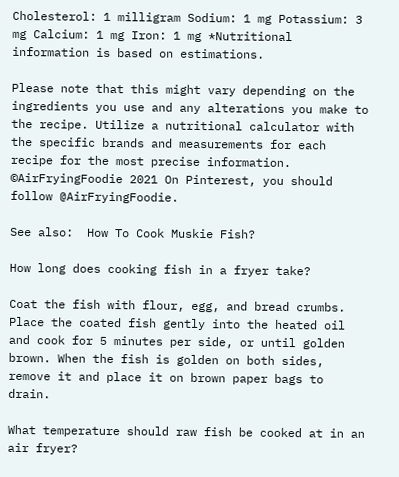Cholesterol: 1 milligram Sodium: 1 mg Potassium: 3 mg Calcium: 1 mg Iron: 1 mg *Nutritional information is based on estimations.

Please note that this might vary depending on the ingredients you use and any alterations you make to the recipe. Utilize a nutritional calculator with the specific brands and measurements for each recipe for the most precise information. ©AirFryingFoodie 2021 On Pinterest, you should follow @AirFryingFoodie.

See also:  How To Cook Muskie Fish?

How long does cooking fish in a fryer take?

Coat the fish with flour, egg, and bread crumbs. Place the coated fish gently into the heated oil and cook for 5 minutes per side, or until golden brown. When the fish is golden on both sides, remove it and place it on brown paper bags to drain.

What temperature should raw fish be cooked at in an air fryer?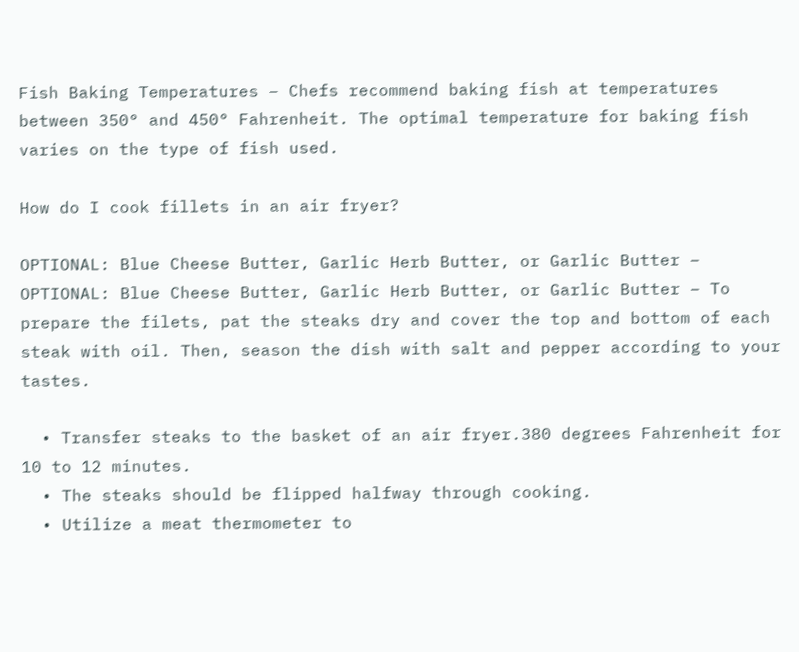Fish Baking Temperatures – Chefs recommend baking fish at temperatures between 350° and 450° Fahrenheit. The optimal temperature for baking fish varies on the type of fish used.

How do I cook fillets in an air fryer?

OPTIONAL: Blue Cheese Butter, Garlic Herb Butter, or Garlic Butter – OPTIONAL: Blue Cheese Butter, Garlic Herb Butter, or Garlic Butter – To prepare the filets, pat the steaks dry and cover the top and bottom of each steak with oil. Then, season the dish with salt and pepper according to your tastes.

  • Transfer steaks to the basket of an air fryer.380 degrees Fahrenheit for 10 to 12 minutes.
  • The steaks should be flipped halfway through cooking.
  • Utilize a meat thermometer to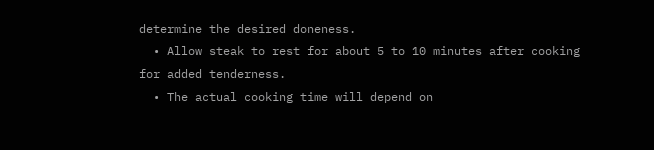determine the desired doneness.
  • Allow steak to rest for about 5 to 10 minutes after cooking for added tenderness.
  • The actual cooking time will depend on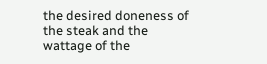the desired doneness of the steak and the wattage of the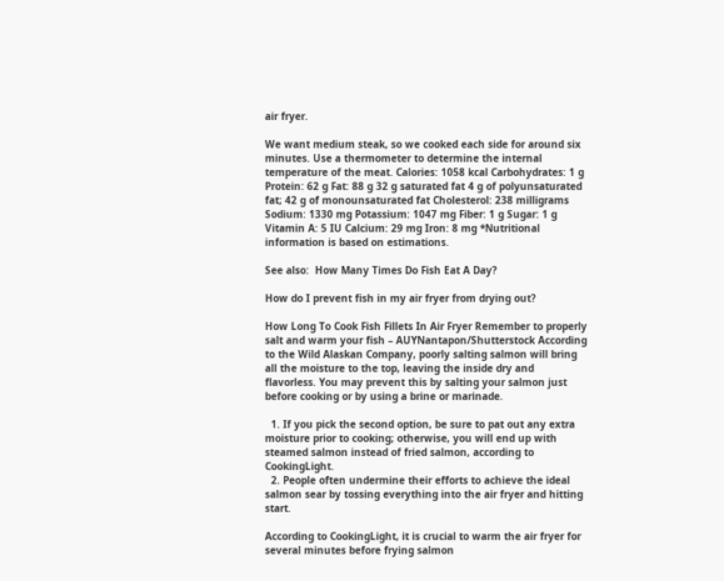air fryer.

We want medium steak, so we cooked each side for around six minutes. Use a thermometer to determine the internal temperature of the meat. Calories: 1058 kcal Carbohydrates: 1 g Protein: 62 g Fat: 88 g 32 g saturated fat 4 g of polyunsaturated fat; 42 g of monounsaturated fat Cholesterol: 238 milligrams Sodium: 1330 mg Potassium: 1047 mg Fiber: 1 g Sugar: 1 g Vitamin A: 5 IU Calcium: 29 mg Iron: 8 mg *Nutritional information is based on estimations.

See also:  How Many Times Do Fish Eat A Day?

How do I prevent fish in my air fryer from drying out?

How Long To Cook Fish Fillets In Air Fryer Remember to properly salt and warm your fish – AUYNantapon/Shutterstock According to the Wild Alaskan Company, poorly salting salmon will bring all the moisture to the top, leaving the inside dry and flavorless. You may prevent this by salting your salmon just before cooking or by using a brine or marinade.

  1. If you pick the second option, be sure to pat out any extra moisture prior to cooking; otherwise, you will end up with steamed salmon instead of fried salmon, according to CookingLight.
  2. People often undermine their efforts to achieve the ideal salmon sear by tossing everything into the air fryer and hitting start.

According to CookingLight, it is crucial to warm the air fryer for several minutes before frying salmon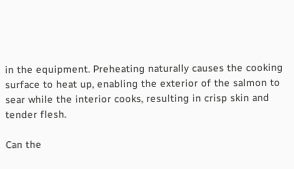in the equipment. Preheating naturally causes the cooking surface to heat up, enabling the exterior of the salmon to sear while the interior cooks, resulting in crisp skin and tender flesh.

Can the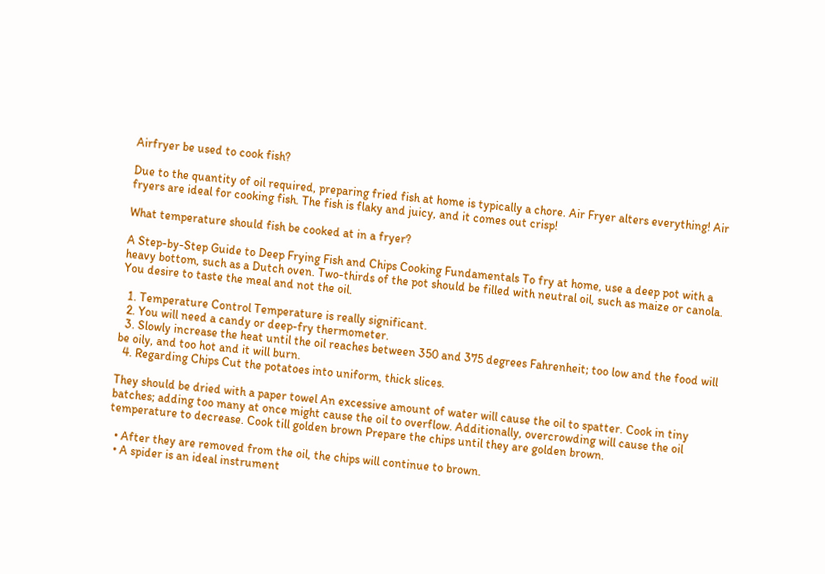Airfryer be used to cook fish?

Due to the quantity of oil required, preparing fried fish at home is typically a chore. Air Fryer alters everything! Air fryers are ideal for cooking fish. The fish is flaky and juicy, and it comes out crisp!

What temperature should fish be cooked at in a fryer?

A Step-by-Step Guide to Deep Frying Fish and Chips Cooking Fundamentals To fry at home, use a deep pot with a heavy bottom, such as a Dutch oven. Two-thirds of the pot should be filled with neutral oil, such as maize or canola. You desire to taste the meal and not the oil.

  1. Temperature Control Temperature is really significant.
  2. You will need a candy or deep-fry thermometer.
  3. Slowly increase the heat until the oil reaches between 350 and 375 degrees Fahrenheit; too low and the food will be oily, and too hot and it will burn.
  4. Regarding Chips Cut the potatoes into uniform, thick slices.

They should be dried with a paper towel An excessive amount of water will cause the oil to spatter. Cook in tiny batches; adding too many at once might cause the oil to overflow. Additionally, overcrowding will cause the oil temperature to decrease. Cook till golden brown Prepare the chips until they are golden brown.

  • After they are removed from the oil, the chips will continue to brown.
  • A spider is an ideal instrument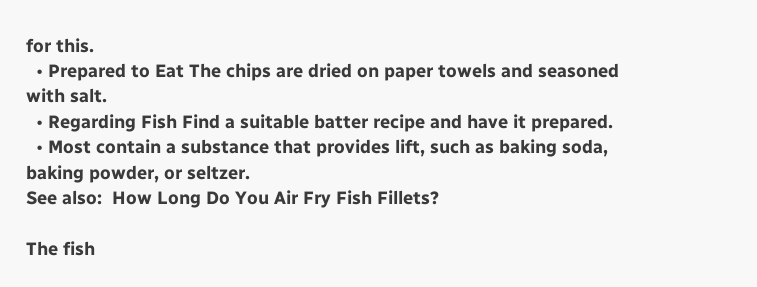for this.
  • Prepared to Eat The chips are dried on paper towels and seasoned with salt.
  • Regarding Fish Find a suitable batter recipe and have it prepared.
  • Most contain a substance that provides lift, such as baking soda, baking powder, or seltzer.
See also:  How Long Do You Air Fry Fish Fillets?

The fish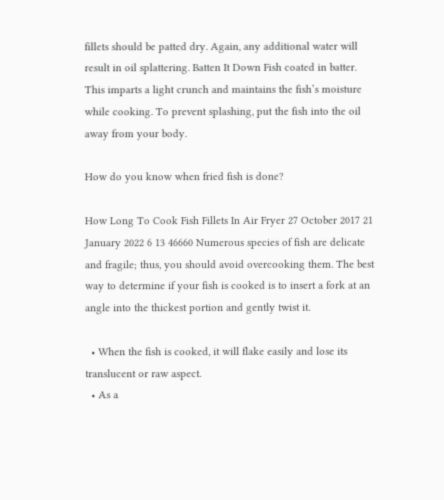fillets should be patted dry. Again, any additional water will result in oil splattering. Batten It Down Fish coated in batter. This imparts a light crunch and maintains the fish’s moisture while cooking. To prevent splashing, put the fish into the oil away from your body.

How do you know when fried fish is done?

How Long To Cook Fish Fillets In Air Fryer 27 October 2017 21 January 2022 6 13 46660 Numerous species of fish are delicate and fragile; thus, you should avoid overcooking them. The best way to determine if your fish is cooked is to insert a fork at an angle into the thickest portion and gently twist it.

  • When the fish is cooked, it will flake easily and lose its translucent or raw aspect.
  • As a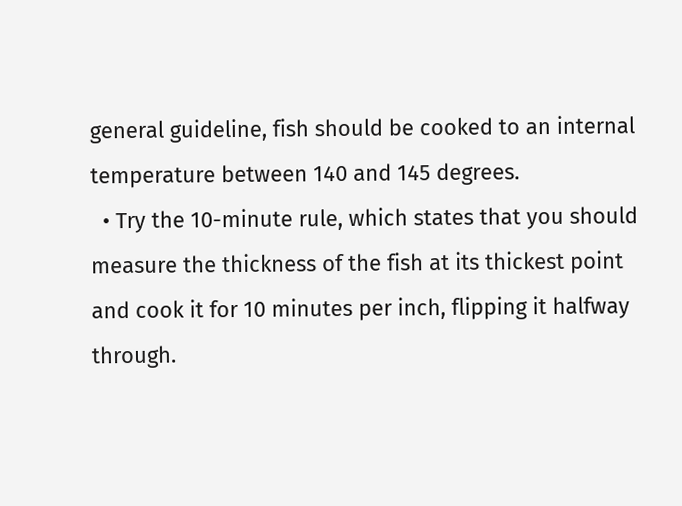general guideline, fish should be cooked to an internal temperature between 140 and 145 degrees.
  • Try the 10-minute rule, which states that you should measure the thickness of the fish at its thickest point and cook it for 10 minutes per inch, flipping it halfway through.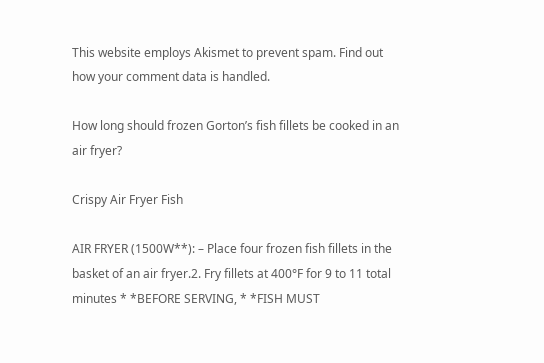This website employs Akismet to prevent spam. Find out how your comment data is handled.

How long should frozen Gorton’s fish fillets be cooked in an air fryer?

Crispy Air Fryer Fish

AIR FRYER (1500W**): – Place four frozen fish fillets in the basket of an air fryer.2. Fry fillets at 400°F for 9 to 11 total minutes * *BEFORE SERVING, * *FISH MUST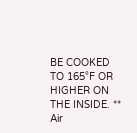BE COOKED TO 165°F OR HIGHER ON THE INSIDE. ** Air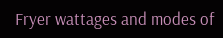Fryer wattages and modes of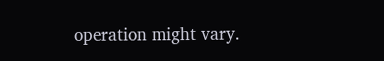operation might vary.